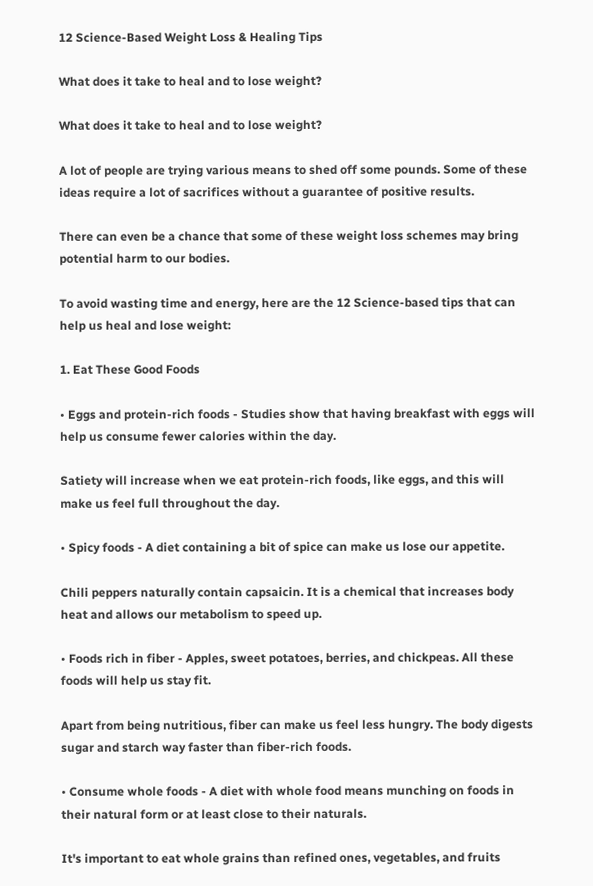12 Science-Based Weight Loss & Healing Tips

What does it take to heal and to lose weight?

What does it take to heal and to lose weight?

A lot of people are trying various means to shed off some pounds. Some of these ideas require a lot of sacrifices without a guarantee of positive results.

There can even be a chance that some of these weight loss schemes may bring potential harm to our bodies.

To avoid wasting time and energy, here are the 12 Science-based tips that can help us heal and lose weight:

1. Eat These Good Foods

• Eggs and protein-rich foods - Studies show that having breakfast with eggs will help us consume fewer calories within the day.

Satiety will increase when we eat protein-rich foods, like eggs, and this will make us feel full throughout the day.

• Spicy foods - A diet containing a bit of spice can make us lose our appetite.

Chili peppers naturally contain capsaicin. It is a chemical that increases body heat and allows our metabolism to speed up.

• Foods rich in fiber - Apples, sweet potatoes, berries, and chickpeas. All these foods will help us stay fit.

Apart from being nutritious, fiber can make us feel less hungry. The body digests sugar and starch way faster than fiber-rich foods.

• Consume whole foods - A diet with whole food means munching on foods in their natural form or at least close to their naturals.

It's important to eat whole grains than refined ones, vegetables, and fruits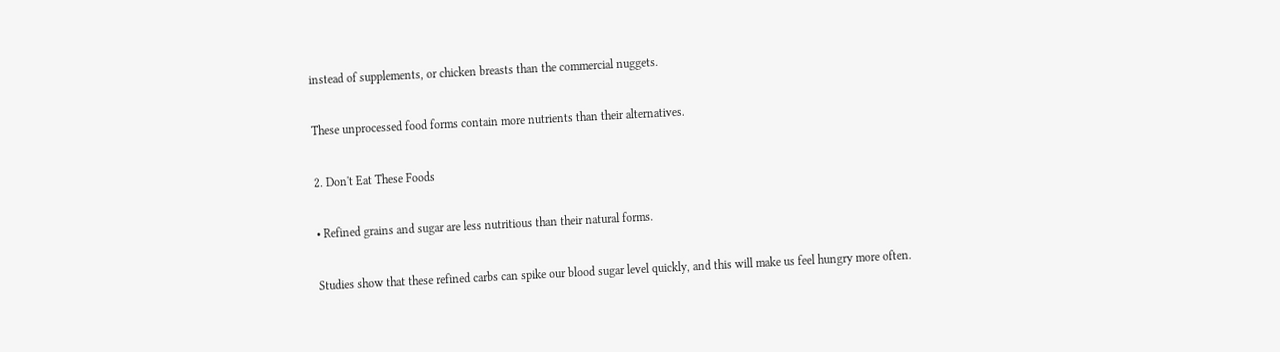instead of supplements, or chicken breasts than the commercial nuggets.

These unprocessed food forms contain more nutrients than their alternatives.

2. Don't Eat These Foods

• Refined grains and sugar are less nutritious than their natural forms.

Studies show that these refined carbs can spike our blood sugar level quickly, and this will make us feel hungry more often.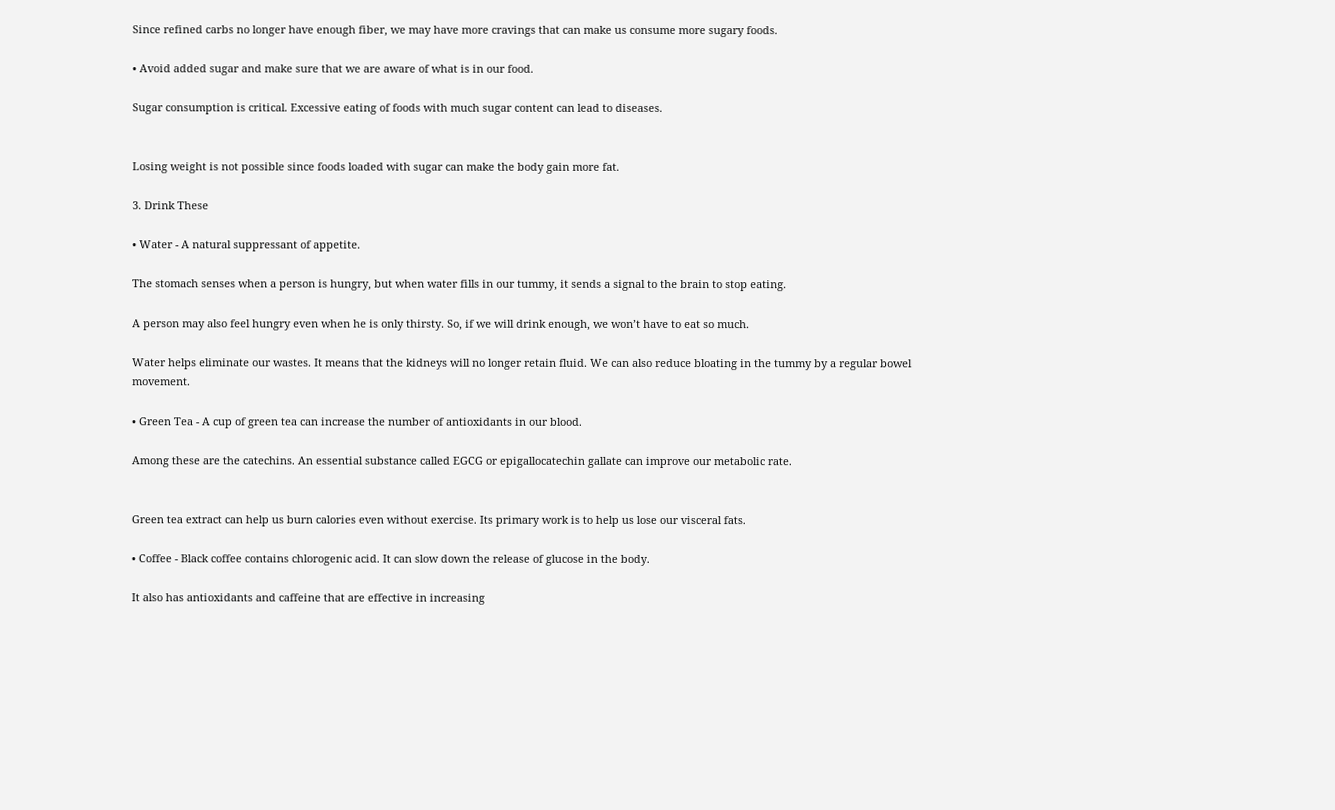Since refined carbs no longer have enough fiber, we may have more cravings that can make us consume more sugary foods.

• Avoid added sugar and make sure that we are aware of what is in our food.

Sugar consumption is critical. Excessive eating of foods with much sugar content can lead to diseases.


Losing weight is not possible since foods loaded with sugar can make the body gain more fat.

3. Drink These

• Water - A natural suppressant of appetite.

The stomach senses when a person is hungry, but when water fills in our tummy, it sends a signal to the brain to stop eating.

A person may also feel hungry even when he is only thirsty. So, if we will drink enough, we won’t have to eat so much.

Water helps eliminate our wastes. It means that the kidneys will no longer retain fluid. We can also reduce bloating in the tummy by a regular bowel movement.

• Green Tea - A cup of green tea can increase the number of antioxidants in our blood.

Among these are the catechins. An essential substance called EGCG or epigallocatechin gallate can improve our metabolic rate.


Green tea extract can help us burn calories even without exercise. Its primary work is to help us lose our visceral fats.

• Coffee - Black coffee contains chlorogenic acid. It can slow down the release of glucose in the body.

It also has antioxidants and caffeine that are effective in increasing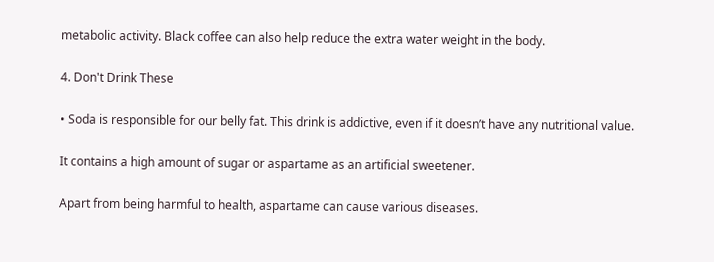metabolic activity. Black coffee can also help reduce the extra water weight in the body.

4. Don't Drink These

• Soda is responsible for our belly fat. This drink is addictive, even if it doesn’t have any nutritional value.

It contains a high amount of sugar or aspartame as an artificial sweetener.

Apart from being harmful to health, aspartame can cause various diseases.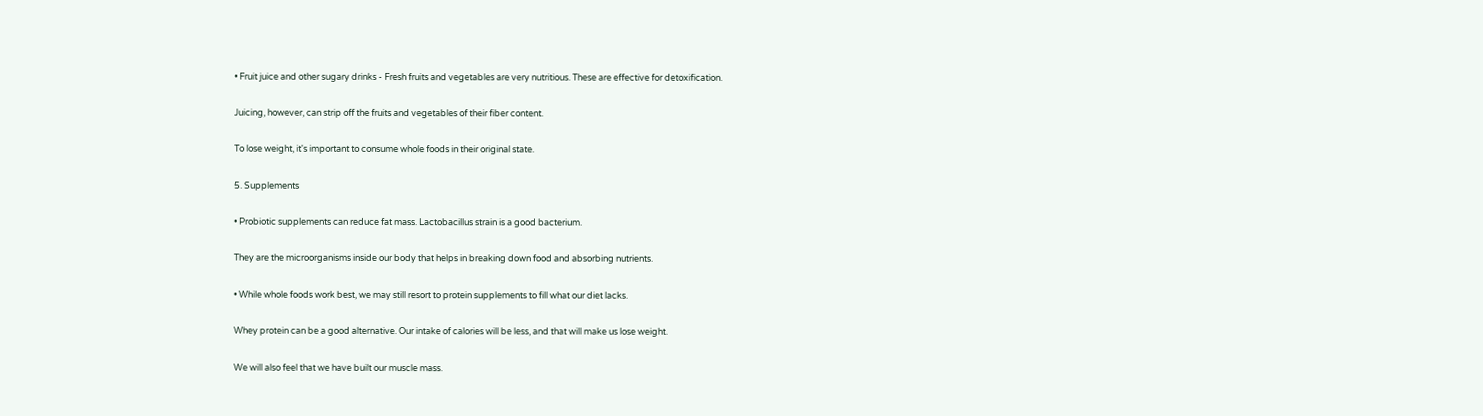• Fruit juice and other sugary drinks - Fresh fruits and vegetables are very nutritious. These are effective for detoxification.

Juicing, however, can strip off the fruits and vegetables of their fiber content.

To lose weight, it's important to consume whole foods in their original state.

5. Supplements

• Probiotic supplements can reduce fat mass. Lactobacillus strain is a good bacterium.

They are the microorganisms inside our body that helps in breaking down food and absorbing nutrients.

• While whole foods work best, we may still resort to protein supplements to fill what our diet lacks.

Whey protein can be a good alternative. Our intake of calories will be less, and that will make us lose weight.

We will also feel that we have built our muscle mass.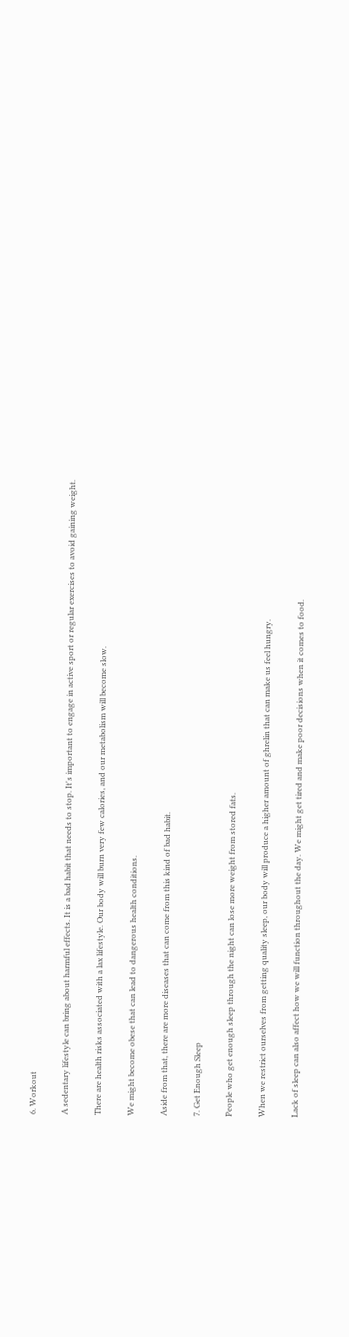6. Workout

A sedentary lifestyle can bring about harmful effects. It is a bad habit that needs to stop. It's important to engage in active sport or regular exercises to avoid gaining weight.

There are health risks associated with a lax lifestyle. Our body will burn very few calories, and our metabolism will become slow.

We might become obese that can lead to dangerous health conditions.

Aside from that, there are more diseases that can come from this kind of bad habit.

7. Get Enough Sleep

People who get enough sleep through the night can lose more weight from stored fats.

When we restrict ourselves from getting quality sleep, our body will produce a higher amount of ghrelin that can make us feel hungry.

Lack of sleep can also affect how we will function throughout the day. We might get tired and make poor decisions when it comes to food.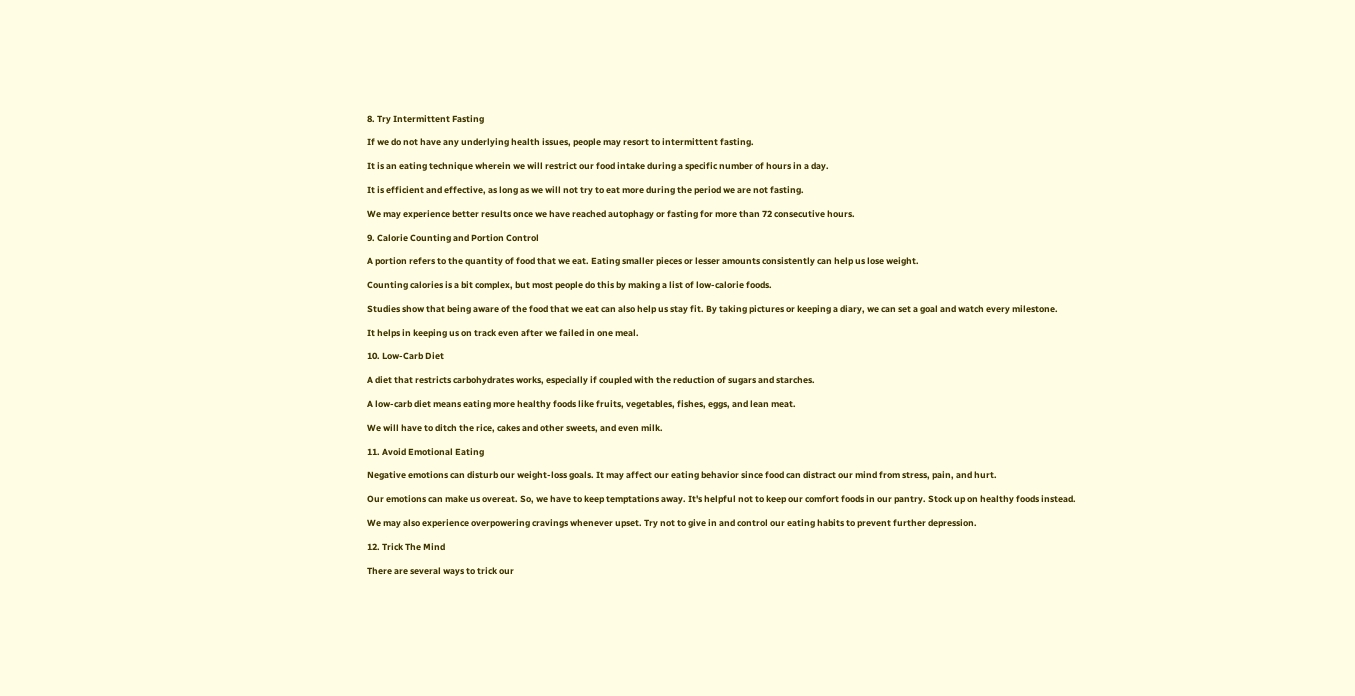8. Try Intermittent Fasting

If we do not have any underlying health issues, people may resort to intermittent fasting.

It is an eating technique wherein we will restrict our food intake during a specific number of hours in a day.

It is efficient and effective, as long as we will not try to eat more during the period we are not fasting.

We may experience better results once we have reached autophagy or fasting for more than 72 consecutive hours.

9. Calorie Counting and Portion Control

A portion refers to the quantity of food that we eat. Eating smaller pieces or lesser amounts consistently can help us lose weight.

Counting calories is a bit complex, but most people do this by making a list of low-calorie foods.

Studies show that being aware of the food that we eat can also help us stay fit. By taking pictures or keeping a diary, we can set a goal and watch every milestone.

It helps in keeping us on track even after we failed in one meal.

10. Low-Carb Diet

A diet that restricts carbohydrates works, especially if coupled with the reduction of sugars and starches.

A low-carb diet means eating more healthy foods like fruits, vegetables, fishes, eggs, and lean meat.

We will have to ditch the rice, cakes and other sweets, and even milk.

11. Avoid Emotional Eating

Negative emotions can disturb our weight-loss goals. It may affect our eating behavior since food can distract our mind from stress, pain, and hurt.

Our emotions can make us overeat. So, we have to keep temptations away. It's helpful not to keep our comfort foods in our pantry. Stock up on healthy foods instead.

We may also experience overpowering cravings whenever upset. Try not to give in and control our eating habits to prevent further depression.

12. Trick The Mind

There are several ways to trick our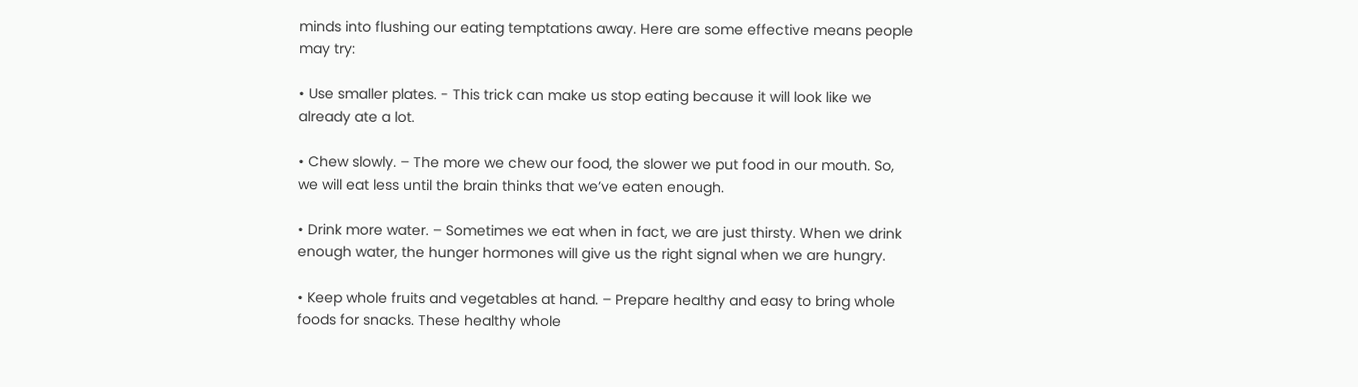minds into flushing our eating temptations away. Here are some effective means people may try:

• Use smaller plates. - This trick can make us stop eating because it will look like we already ate a lot.

• Chew slowly. – The more we chew our food, the slower we put food in our mouth. So, we will eat less until the brain thinks that we’ve eaten enough.

• Drink more water. – Sometimes we eat when in fact, we are just thirsty. When we drink enough water, the hunger hormones will give us the right signal when we are hungry.

• Keep whole fruits and vegetables at hand. – Prepare healthy and easy to bring whole foods for snacks. These healthy whole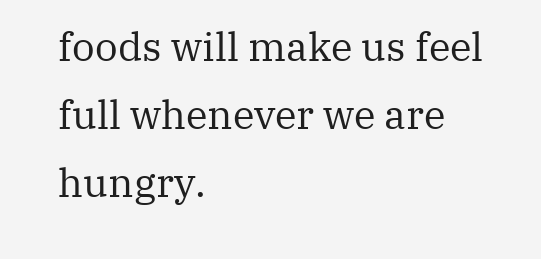foods will make us feel full whenever we are hungry.